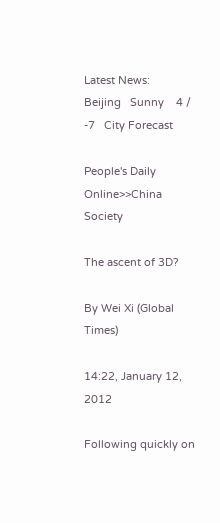Latest News:
Beijing   Sunny    4 / -7   City Forecast

People's Daily Online>>China Society

The ascent of 3D?

By Wei Xi (Global Times)

14:22, January 12, 2012

Following quickly on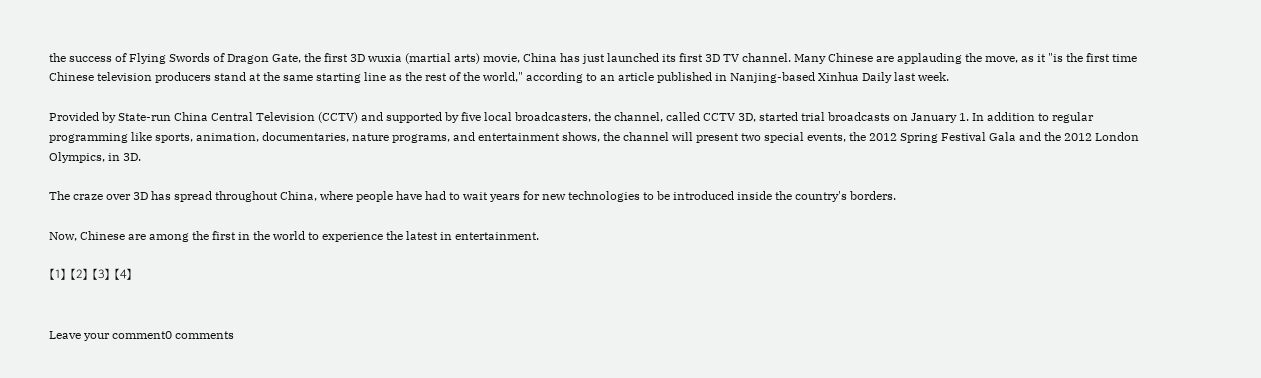the success of Flying Swords of Dragon Gate, the first 3D wuxia (martial arts) movie, China has just launched its first 3D TV channel. Many Chinese are applauding the move, as it "is the first time Chinese television producers stand at the same starting line as the rest of the world," according to an article published in Nanjing-based Xinhua Daily last week.

Provided by State-run China Central Television (CCTV) and supported by five local broadcasters, the channel, called CCTV 3D, started trial broadcasts on January 1. In addition to regular programming like sports, animation, documentaries, nature programs, and entertainment shows, the channel will present two special events, the 2012 Spring Festival Gala and the 2012 London Olympics, in 3D.

The craze over 3D has spread throughout China, where people have had to wait years for new technologies to be introduced inside the country's borders.

Now, Chinese are among the first in the world to experience the latest in entertainment.

【1】 【2】 【3】 【4】


Leave your comment0 comments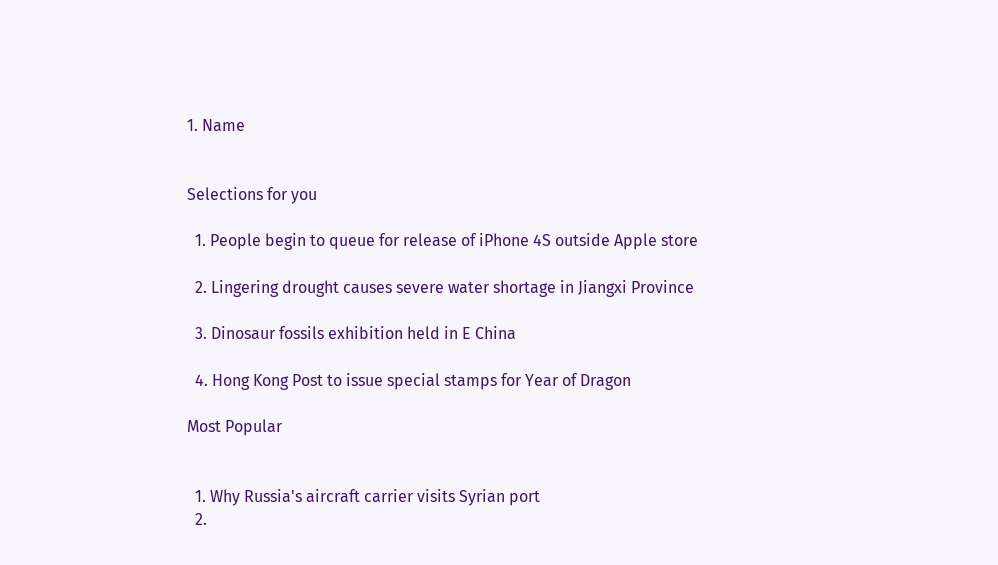1. Name


Selections for you

  1. People begin to queue for release of iPhone 4S outside Apple store

  2. Lingering drought causes severe water shortage in Jiangxi Province

  3. Dinosaur fossils exhibition held in E China

  4. Hong Kong Post to issue special stamps for Year of Dragon

Most Popular


  1. Why Russia's aircraft carrier visits Syrian port
  2.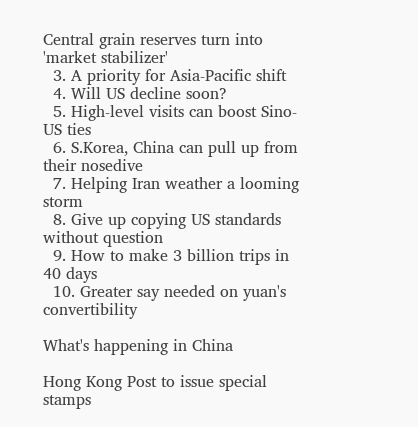Central grain reserves turn into 'market stabilizer'
  3. A priority for Asia-Pacific shift
  4. Will US decline soon?
  5. High-level visits can boost Sino-US ties
  6. S.Korea, China can pull up from their nosedive
  7. Helping Iran weather a looming storm
  8. Give up copying US standards without question
  9. How to make 3 billion trips in 40 days
  10. Greater say needed on yuan's convertibility

What's happening in China

Hong Kong Post to issue special stamps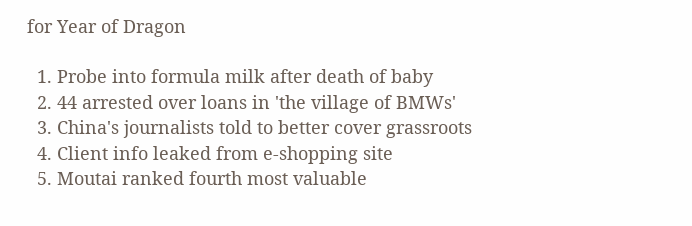for Year of Dragon

  1. Probe into formula milk after death of baby
  2. 44 arrested over loans in 'the village of BMWs'
  3. China's journalists told to better cover grassroots
  4. Client info leaked from e-shopping site
  5. Moutai ranked fourth most valuable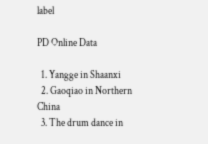label

PD Online Data

  1. Yangge in Shaanxi
  2. Gaoqiao in Northern China
  3. The drum dance in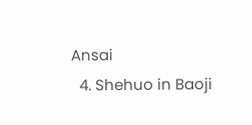Ansai
  4. Shehuo in Baoji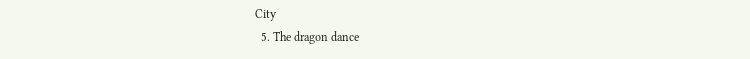City
  5. The dragon dance